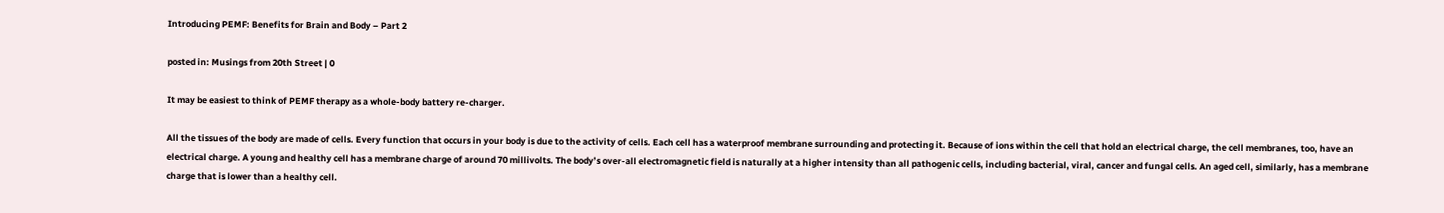Introducing PEMF: Benefits for Brain and Body – Part 2

posted in: Musings from 20th Street | 0

It may be easiest to think of PEMF therapy as a whole-body battery re-charger.

All the tissues of the body are made of cells. Every function that occurs in your body is due to the activity of cells. Each cell has a waterproof membrane surrounding and protecting it. Because of ions within the cell that hold an electrical charge, the cell membranes, too, have an electrical charge. A young and healthy cell has a membrane charge of around 70 millivolts. The body’s over-all electromagnetic field is naturally at a higher intensity than all pathogenic cells, including bacterial, viral, cancer and fungal cells. An aged cell, similarly, has a membrane charge that is lower than a healthy cell.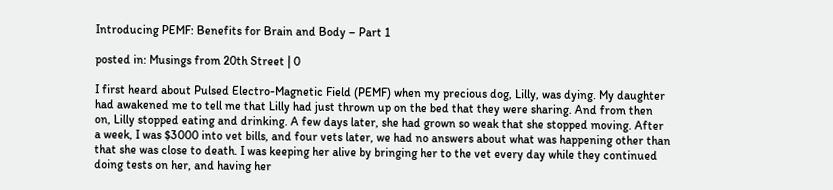Introducing PEMF: Benefits for Brain and Body – Part 1

posted in: Musings from 20th Street | 0

I first heard about Pulsed Electro-Magnetic Field (PEMF) when my precious dog, Lilly, was dying. My daughter had awakened me to tell me that Lilly had just thrown up on the bed that they were sharing. And from then on, Lilly stopped eating and drinking. A few days later, she had grown so weak that she stopped moving. After a week, I was $3000 into vet bills, and four vets later, we had no answers about what was happening other than that she was close to death. I was keeping her alive by bringing her to the vet every day while they continued doing tests on her, and having her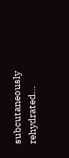subcutaneously rehydrated…